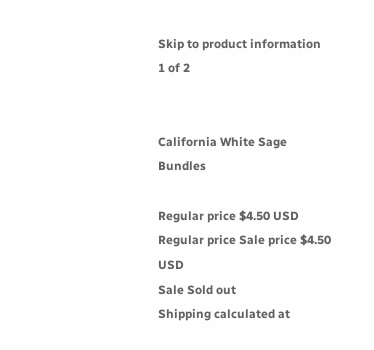Skip to product information
1 of 2


California White Sage Bundles

Regular price $4.50 USD
Regular price Sale price $4.50 USD
Sale Sold out
Shipping calculated at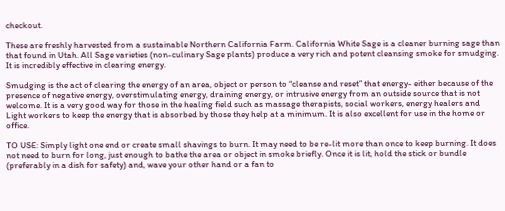checkout.

These are freshly harvested from a sustainable Northern California Farm. California White Sage is a cleaner burning sage than that found in Utah. All Sage varieties (non-culinary Sage plants) produce a very rich and potent cleansing smoke for smudging. It is incredibly effective in clearing energy.

Smudging is the act of clearing the energy of an area, object or person to “cleanse and reset” that energy- either because of the presence of negative energy, overstimulating energy, draining energy, or intrusive energy from an outside source that is not welcome. It is a very good way for those in the healing field such as massage therapists, social workers, energy healers and Light workers to keep the energy that is absorbed by those they help at a minimum. It is also excellent for use in the home or office.

TO USE: Simply light one end or create small shavings to burn. It may need to be re-lit more than once to keep burning. It does not need to burn for long, just enough to bathe the area or object in smoke briefly. Once it is lit, hold the stick or bundle (preferably in a dish for safety) and, wave your other hand or a fan to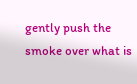gently push the smoke over what is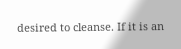desired to cleanse. If it is an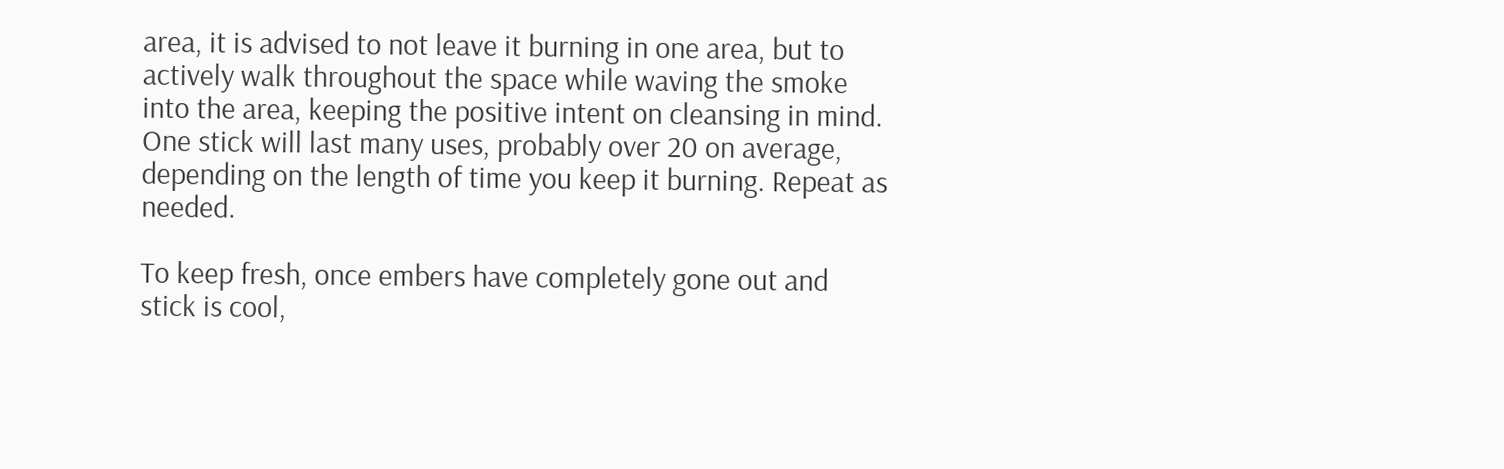area, it is advised to not leave it burning in one area, but to actively walk throughout the space while waving the smoke into the area, keeping the positive intent on cleansing in mind. One stick will last many uses, probably over 20 on average, depending on the length of time you keep it burning. Repeat as needed.

To keep fresh, once embers have completely gone out and stick is cool,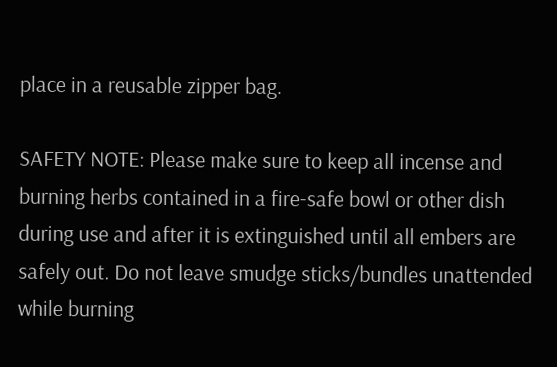place in a reusable zipper bag.

SAFETY NOTE: Please make sure to keep all incense and burning herbs contained in a fire-safe bowl or other dish during use and after it is extinguished until all embers are safely out. Do not leave smudge sticks/bundles unattended while burning